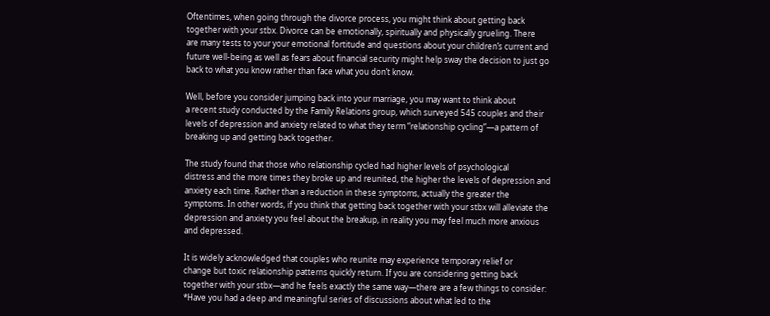Oftentimes, when going through the divorce process, you might think about getting back
together with your stbx. Divorce can be emotionally, spiritually and physically grueling. There
are many tests to your your emotional fortitude and questions about your children’s current and
future well-being as well as fears about financial security might help sway the decision to just go
back to what you know rather than face what you don’t know.

Well, before you consider jumping back into your marriage, you may want to think about
a recent study conducted by the Family Relations group, which surveyed 545 couples and their
levels of depression and anxiety related to what they term “relationship cycling”—a pattern of
breaking up and getting back together.

The study found that those who relationship cycled had higher levels of psychological
distress and the more times they broke up and reunited, the higher the levels of depression and
anxiety each time. Rather than a reduction in these symptoms, actually the greater the
symptoms. In other words, if you think that getting back together with your stbx will alleviate the
depression and anxiety you feel about the breakup, in reality you may feel much more anxious
and depressed.

It is widely acknowledged that couples who reunite may experience temporary relief or
change but toxic relationship patterns quickly return. If you are considering getting back
together with your stbx—and he feels exactly the same way—there are a few things to consider:
*Have you had a deep and meaningful series of discussions about what led to the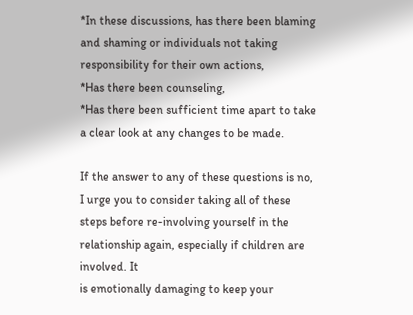*In these discussions, has there been blaming and shaming or individuals not taking
responsibility for their own actions,
*Has there been counseling,
*Has there been sufficient time apart to take a clear look at any changes to be made.

If the answer to any of these questions is no, I urge you to consider taking all of these
steps before re-involving yourself in the relationship again, especially if children are involved. It
is emotionally damaging to keep your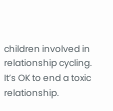children involved in relationship cycling.
It’s OK to end a toxic relationship.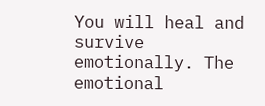You will heal and survive emotionally. The emotional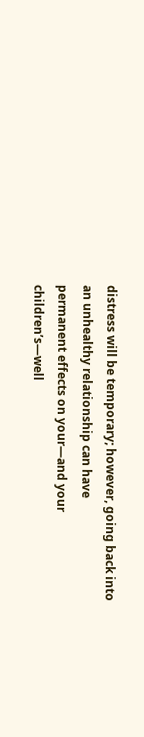distress will be temporary; however, going back into an unhealthy relationship can have
permanent effects on your—and your children’s—well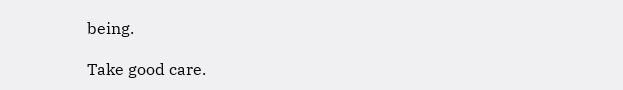being.

Take good care.